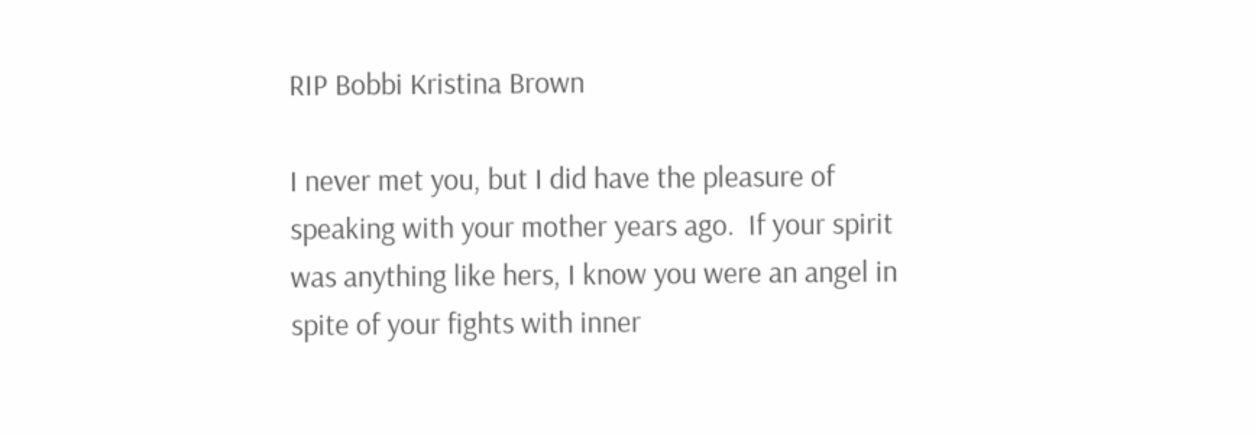RIP Bobbi Kristina Brown

I never met you, but I did have the pleasure of speaking with your mother years ago.  If your spirit was anything like hers, I know you were an angel in spite of your fights with inner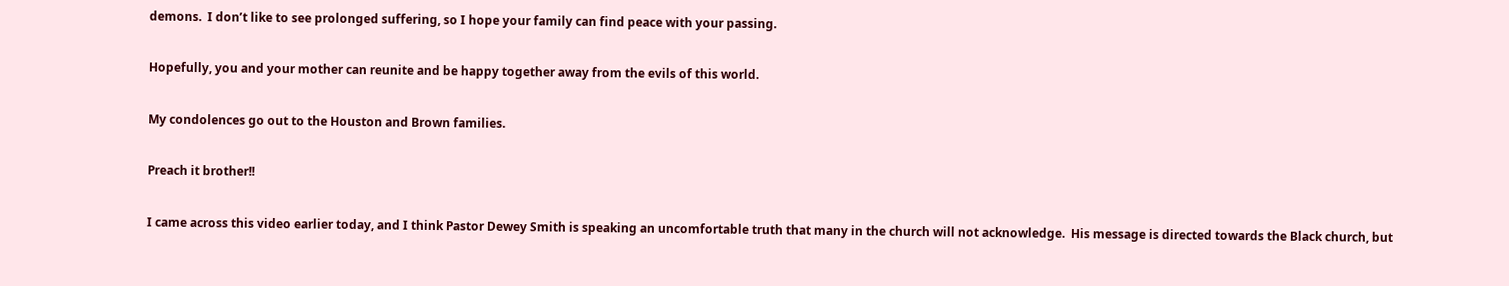demons.  I don’t like to see prolonged suffering, so I hope your family can find peace with your passing.

Hopefully, you and your mother can reunite and be happy together away from the evils of this world.

My condolences go out to the Houston and Brown families.

Preach it brother!!

I came across this video earlier today, and I think Pastor Dewey Smith is speaking an uncomfortable truth that many in the church will not acknowledge.  His message is directed towards the Black church, but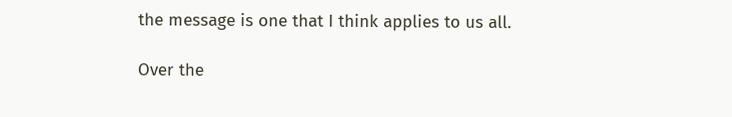the message is one that I think applies to us all.

Over the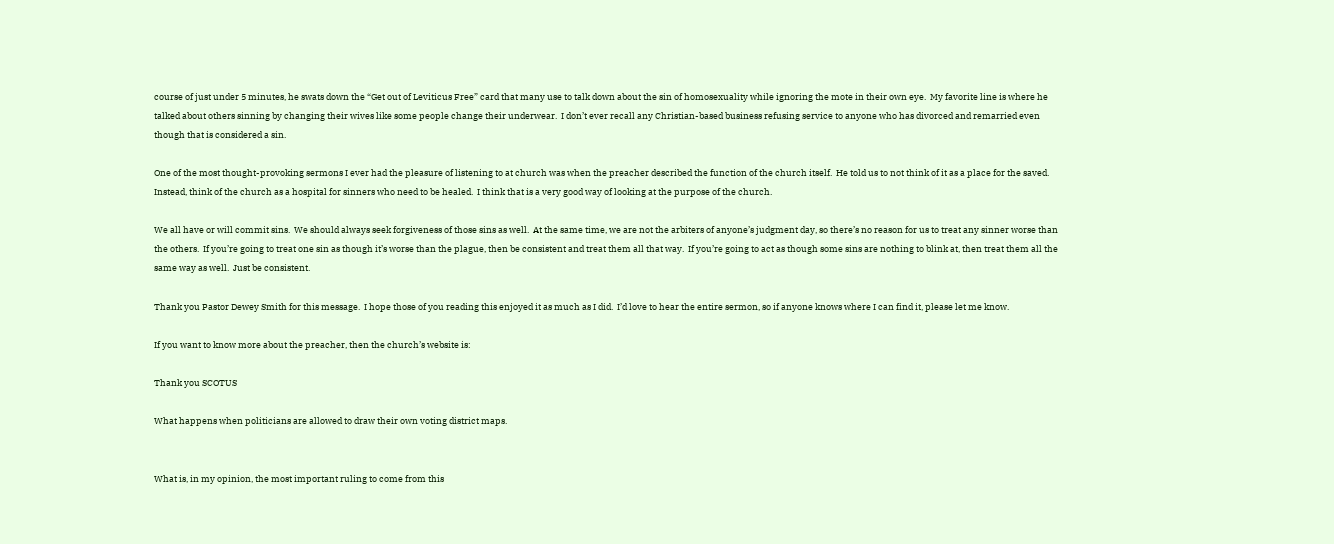course of just under 5 minutes, he swats down the “Get out of Leviticus Free” card that many use to talk down about the sin of homosexuality while ignoring the mote in their own eye.  My favorite line is where he talked about others sinning by changing their wives like some people change their underwear.  I don’t ever recall any Christian-based business refusing service to anyone who has divorced and remarried even though that is considered a sin.

One of the most thought-provoking sermons I ever had the pleasure of listening to at church was when the preacher described the function of the church itself.  He told us to not think of it as a place for the saved.  Instead, think of the church as a hospital for sinners who need to be healed.  I think that is a very good way of looking at the purpose of the church.

We all have or will commit sins.  We should always seek forgiveness of those sins as well.  At the same time, we are not the arbiters of anyone’s judgment day, so there’s no reason for us to treat any sinner worse than the others.  If you’re going to treat one sin as though it’s worse than the plague, then be consistent and treat them all that way.  If you’re going to act as though some sins are nothing to blink at, then treat them all the same way as well.  Just be consistent.

Thank you Pastor Dewey Smith for this message.  I hope those of you reading this enjoyed it as much as I did.  I’d love to hear the entire sermon, so if anyone knows where I can find it, please let me know.

If you want to know more about the preacher, then the church’s website is:

Thank you SCOTUS

What happens when politicians are allowed to draw their own voting district maps.


What is, in my opinion, the most important ruling to come from this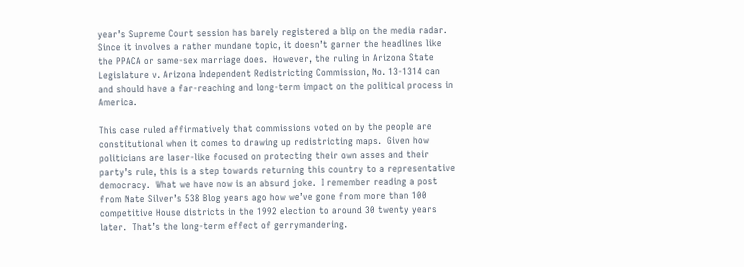year’s Supreme Court session has barely registered a blip on the media radar.  Since it involves a rather mundane topic, it doesn’t garner the headlines like the PPACA or same-sex marriage does.  However, the ruling in Arizona State Legislature v. Arizona Independent Redistricting Commission, No. 13-1314 can and should have a far-reaching and long-term impact on the political process in America.

This case ruled affirmatively that commissions voted on by the people are constitutional when it comes to drawing up redistricting maps.  Given how politicians are laser-like focused on protecting their own asses and their party’s rule, this is a step towards returning this country to a representative democracy.  What we have now is an absurd joke.  I remember reading a post from Nate Silver’s 538 Blog years ago how we’ve gone from more than 100 competitive House districts in the 1992 election to around 30 twenty years later.  That’s the long-term effect of gerrymandering.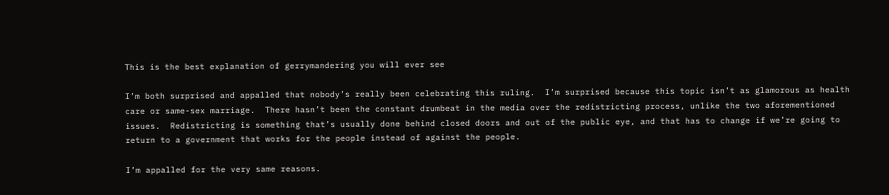This is the best explanation of gerrymandering you will ever see

I’m both surprised and appalled that nobody’s really been celebrating this ruling.  I’m surprised because this topic isn’t as glamorous as health care or same-sex marriage.  There hasn’t been the constant drumbeat in the media over the redistricting process, unlike the two aforementioned issues.  Redistricting is something that’s usually done behind closed doors and out of the public eye, and that has to change if we’re going to return to a government that works for the people instead of against the people.

I’m appalled for the very same reasons.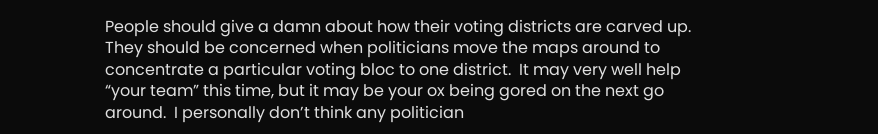People should give a damn about how their voting districts are carved up.  They should be concerned when politicians move the maps around to concentrate a particular voting bloc to one district.  It may very well help “your team” this time, but it may be your ox being gored on the next go around.  I personally don’t think any politician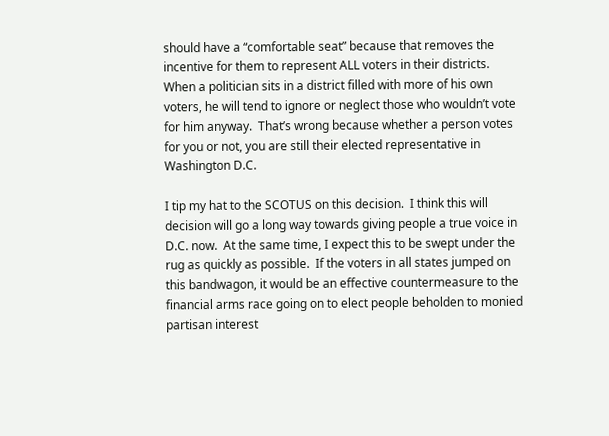should have a “comfortable seat” because that removes the incentive for them to represent ALL voters in their districts.  When a politician sits in a district filled with more of his own voters, he will tend to ignore or neglect those who wouldn’t vote for him anyway.  That’s wrong because whether a person votes for you or not, you are still their elected representative in Washington D.C.

I tip my hat to the SCOTUS on this decision.  I think this will decision will go a long way towards giving people a true voice in D.C. now.  At the same time, I expect this to be swept under the rug as quickly as possible.  If the voters in all states jumped on this bandwagon, it would be an effective countermeasure to the financial arms race going on to elect people beholden to monied partisan interest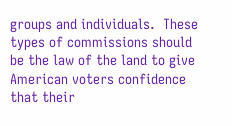groups and individuals.  These types of commissions should be the law of the land to give American voters confidence that their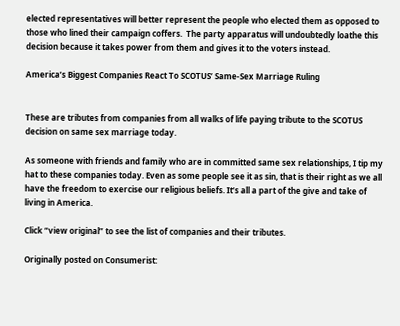elected representatives will better represent the people who elected them as opposed to those who lined their campaign coffers.  The party apparatus will undoubtedly loathe this decision because it takes power from them and gives it to the voters instead.

America’s Biggest Companies React To SCOTUS’ Same-Sex Marriage Ruling


These are tributes from companies from all walks of life paying tribute to the SCOTUS decision on same sex marriage today.

As someone with friends and family who are in committed same sex relationships, I tip my hat to these companies today. Even as some people see it as sin, that is their right as we all have the freedom to exercise our religious beliefs. It’s all a part of the give and take of living in America.

Click “view original” to see the list of companies and their tributes.

Originally posted on Consumerist: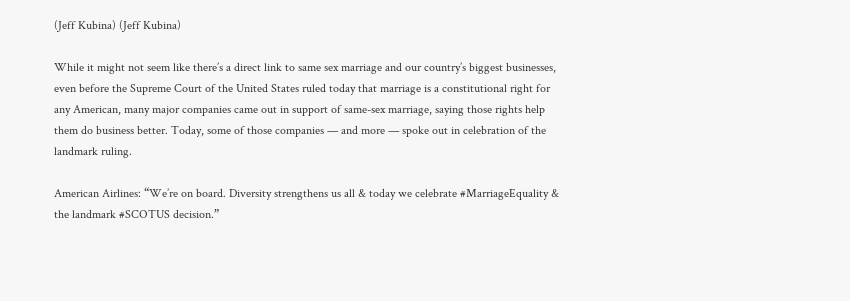(Jeff Kubina) (Jeff Kubina)

While it might not seem like there’s a direct link to same sex marriage and our country’s biggest businesses, even before the Supreme Court of the United States ruled today that marriage is a constitutional right for any American, many major companies came out in support of same-sex marriage, saying those rights help them do business better. Today, some of those companies — and more — spoke out in celebration of the landmark ruling.

American Airlines: “We’re on board. Diversity strengthens us all & today we celebrate #MarriageEquality & the landmark #SCOTUS decision.”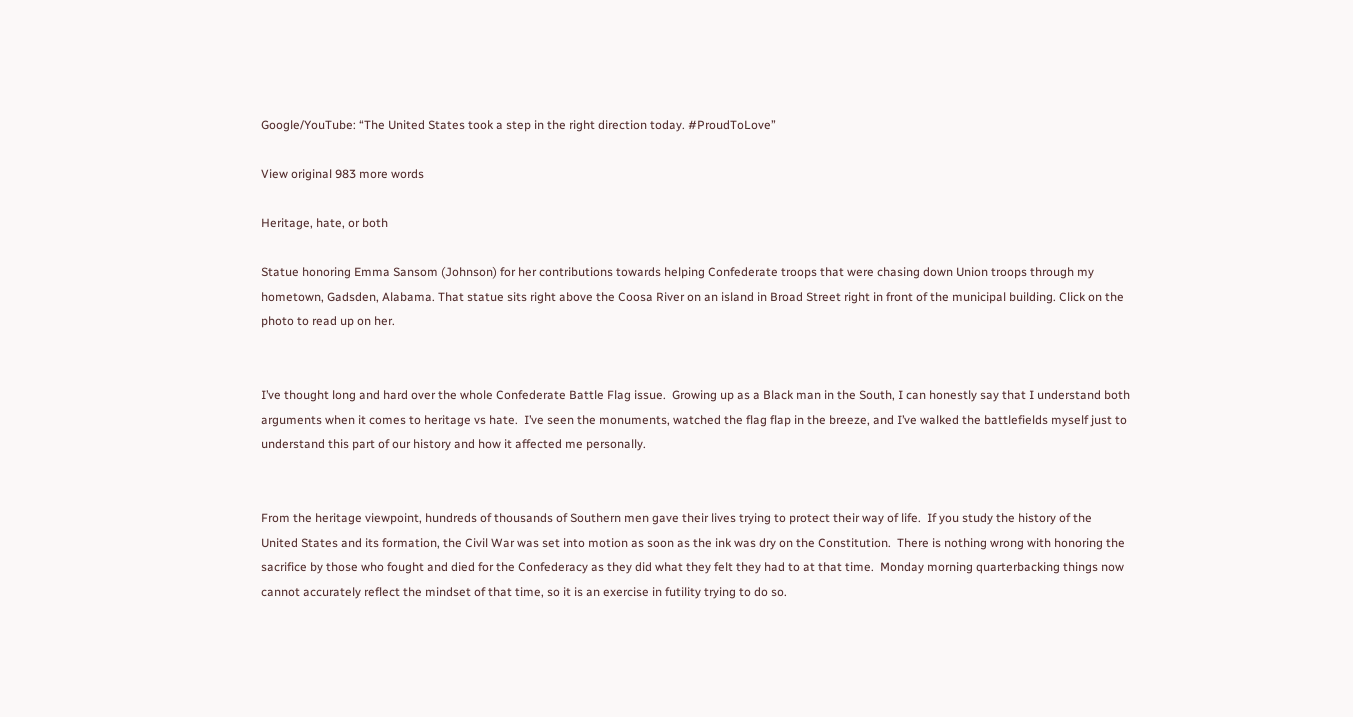Google/YouTube: “The United States took a step in the right direction today. #ProudToLove”

View original 983 more words

Heritage, hate, or both

Statue honoring Emma Sansom (Johnson) for her contributions towards helping Confederate troops that were chasing down Union troops through my hometown, Gadsden, Alabama. That statue sits right above the Coosa River on an island in Broad Street right in front of the municipal building. Click on the photo to read up on her.


I’ve thought long and hard over the whole Confederate Battle Flag issue.  Growing up as a Black man in the South, I can honestly say that I understand both arguments when it comes to heritage vs hate.  I’ve seen the monuments, watched the flag flap in the breeze, and I’ve walked the battlefields myself just to understand this part of our history and how it affected me personally.


From the heritage viewpoint, hundreds of thousands of Southern men gave their lives trying to protect their way of life.  If you study the history of the United States and its formation, the Civil War was set into motion as soon as the ink was dry on the Constitution.  There is nothing wrong with honoring the sacrifice by those who fought and died for the Confederacy as they did what they felt they had to at that time.  Monday morning quarterbacking things now cannot accurately reflect the mindset of that time, so it is an exercise in futility trying to do so.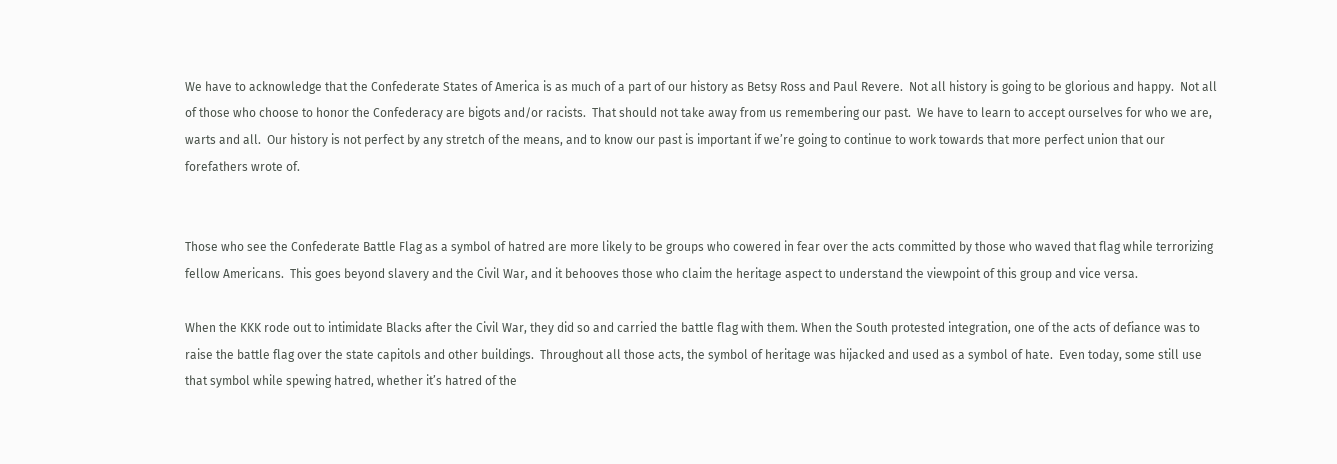We have to acknowledge that the Confederate States of America is as much of a part of our history as Betsy Ross and Paul Revere.  Not all history is going to be glorious and happy.  Not all of those who choose to honor the Confederacy are bigots and/or racists.  That should not take away from us remembering our past.  We have to learn to accept ourselves for who we are, warts and all.  Our history is not perfect by any stretch of the means, and to know our past is important if we’re going to continue to work towards that more perfect union that our forefathers wrote of.


Those who see the Confederate Battle Flag as a symbol of hatred are more likely to be groups who cowered in fear over the acts committed by those who waved that flag while terrorizing fellow Americans.  This goes beyond slavery and the Civil War, and it behooves those who claim the heritage aspect to understand the viewpoint of this group and vice versa.

When the KKK rode out to intimidate Blacks after the Civil War, they did so and carried the battle flag with them. When the South protested integration, one of the acts of defiance was to raise the battle flag over the state capitols and other buildings.  Throughout all those acts, the symbol of heritage was hijacked and used as a symbol of hate.  Even today, some still use that symbol while spewing hatred, whether it’s hatred of the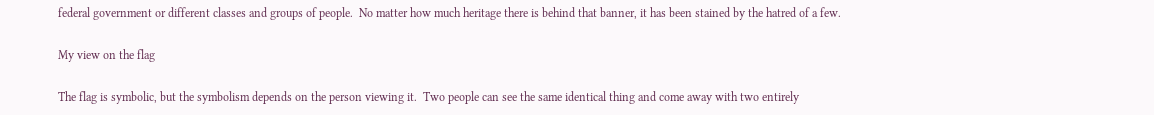federal government or different classes and groups of people.  No matter how much heritage there is behind that banner, it has been stained by the hatred of a few.

My view on the flag

The flag is symbolic, but the symbolism depends on the person viewing it.  Two people can see the same identical thing and come away with two entirely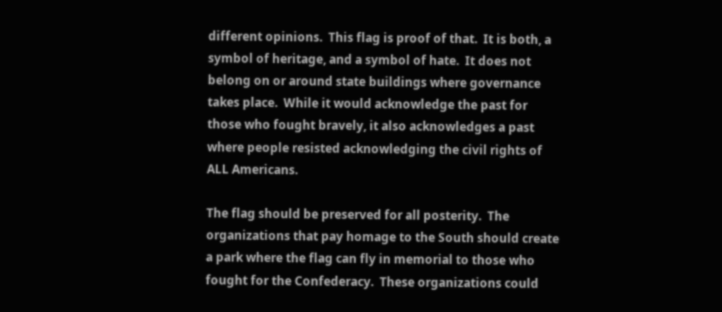different opinions.  This flag is proof of that.  It is both, a symbol of heritage, and a symbol of hate.  It does not belong on or around state buildings where governance takes place.  While it would acknowledge the past for those who fought bravely, it also acknowledges a past where people resisted acknowledging the civil rights of ALL Americans.

The flag should be preserved for all posterity.  The organizations that pay homage to the South should create a park where the flag can fly in memorial to those who fought for the Confederacy.  These organizations could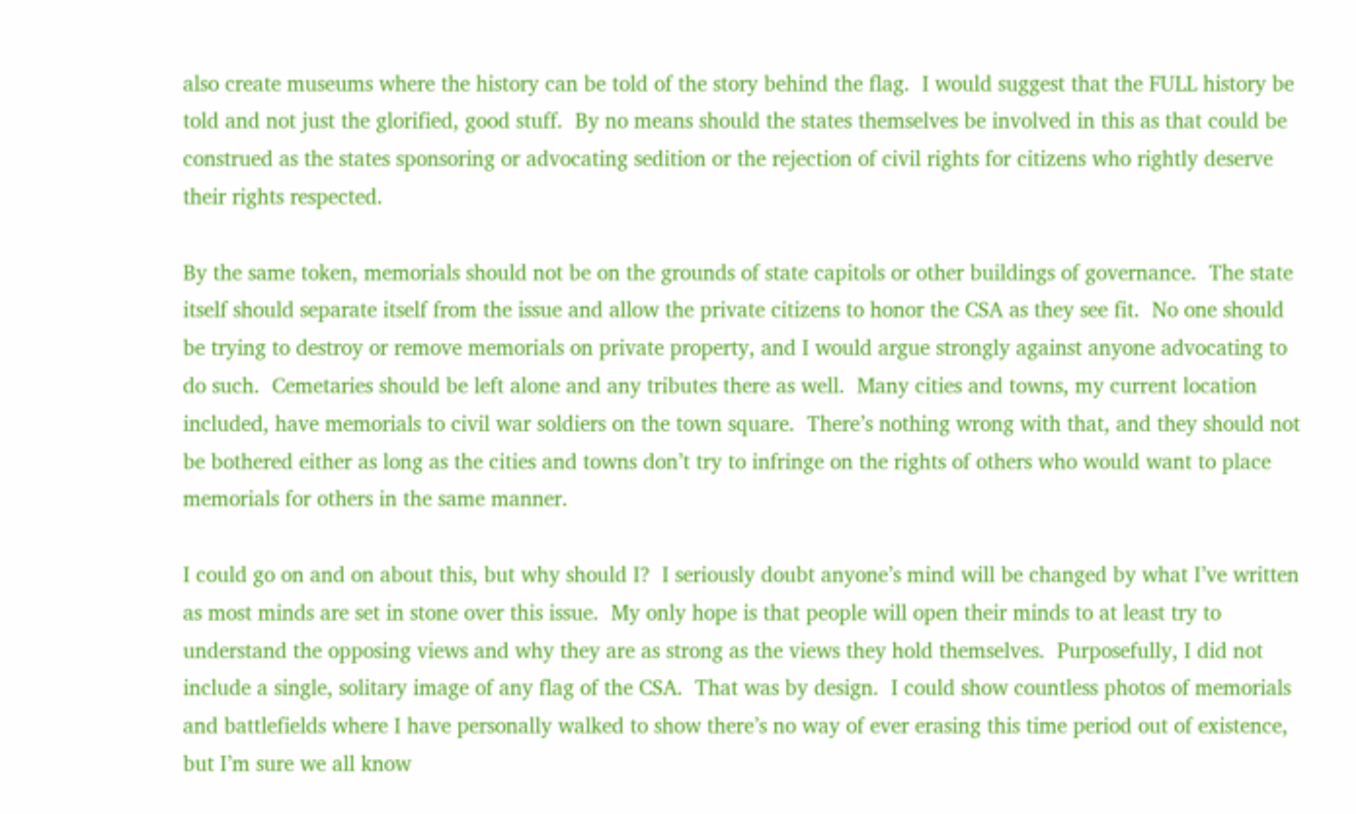also create museums where the history can be told of the story behind the flag.  I would suggest that the FULL history be told and not just the glorified, good stuff.  By no means should the states themselves be involved in this as that could be construed as the states sponsoring or advocating sedition or the rejection of civil rights for citizens who rightly deserve their rights respected.

By the same token, memorials should not be on the grounds of state capitols or other buildings of governance.  The state itself should separate itself from the issue and allow the private citizens to honor the CSA as they see fit.  No one should be trying to destroy or remove memorials on private property, and I would argue strongly against anyone advocating to do such.  Cemetaries should be left alone and any tributes there as well.  Many cities and towns, my current location included, have memorials to civil war soldiers on the town square.  There’s nothing wrong with that, and they should not be bothered either as long as the cities and towns don’t try to infringe on the rights of others who would want to place memorials for others in the same manner.

I could go on and on about this, but why should I?  I seriously doubt anyone’s mind will be changed by what I’ve written as most minds are set in stone over this issue.  My only hope is that people will open their minds to at least try to understand the opposing views and why they are as strong as the views they hold themselves.  Purposefully, I did not include a single, solitary image of any flag of the CSA.  That was by design.  I could show countless photos of memorials and battlefields where I have personally walked to show there’s no way of ever erasing this time period out of existence, but I’m sure we all know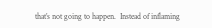that’s not going to happen.  Instead of inflaming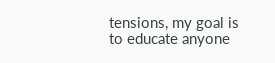tensions, my goal is to educate anyone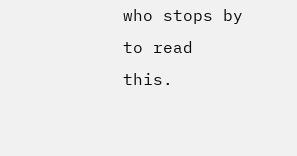who stops by to read this.